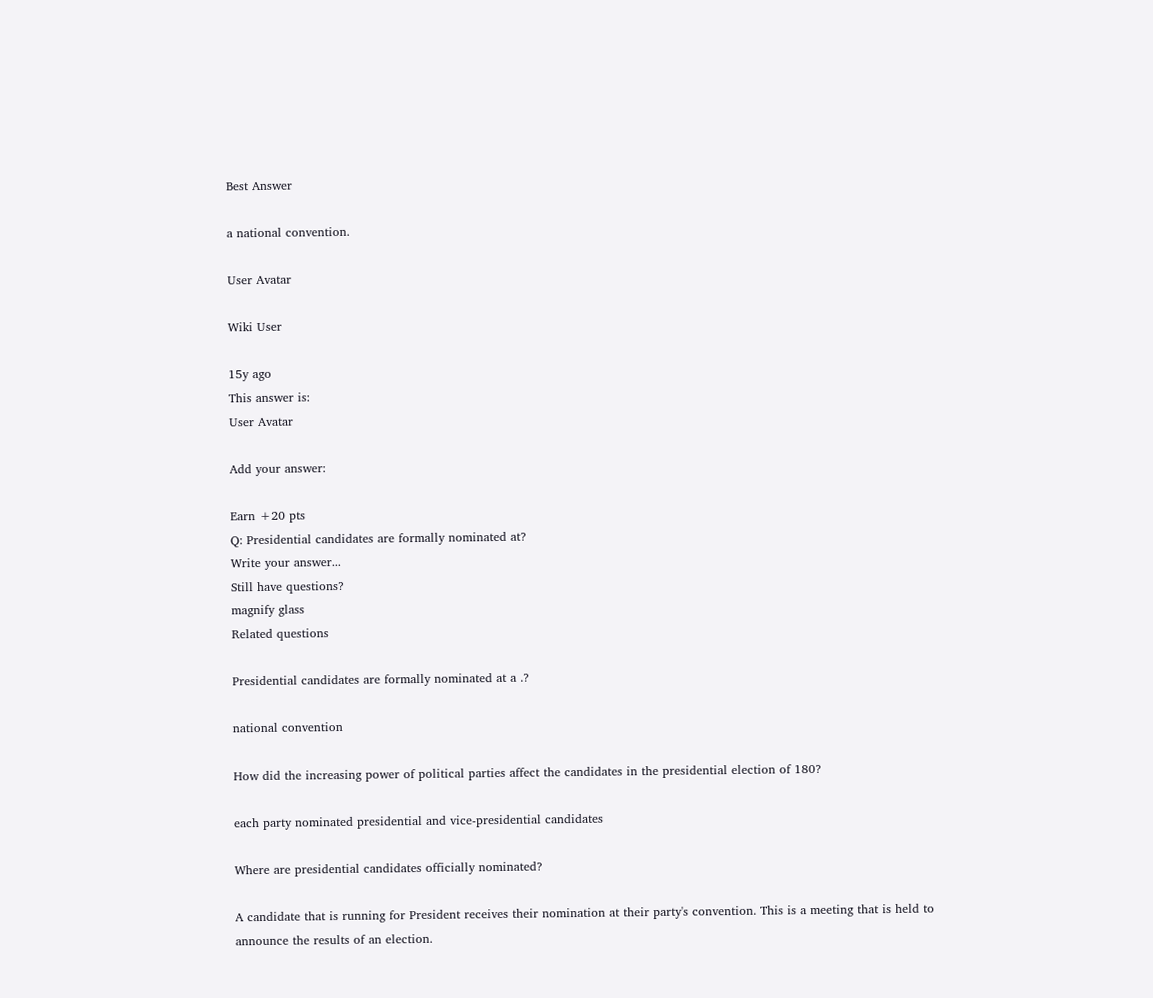Best Answer

a national convention.

User Avatar

Wiki User

15y ago
This answer is:
User Avatar

Add your answer:

Earn +20 pts
Q: Presidential candidates are formally nominated at?
Write your answer...
Still have questions?
magnify glass
Related questions

Presidential candidates are formally nominated at a .?

national convention

How did the increasing power of political parties affect the candidates in the presidential election of 180?

each party nominated presidential and vice-presidential candidates

Where are presidential candidates officially nominated?

A candidate that is running for President receives their nomination at their party's convention. This is a meeting that is held to announce the results of an election.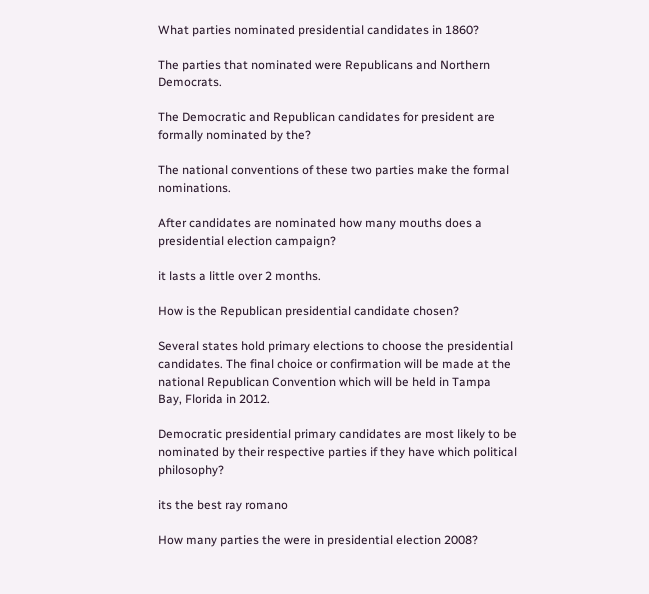What parties nominated presidential candidates in 1860?

The parties that nominated were Republicans and Northern Democrats.

The Democratic and Republican candidates for president are formally nominated by the?

The national conventions of these two parties make the formal nominations.

After candidates are nominated how many mouths does a presidential election campaign?

it lasts a little over 2 months.

How is the Republican presidential candidate chosen?

Several states hold primary elections to choose the presidential candidates. The final choice or confirmation will be made at the national Republican Convention which will be held in Tampa Bay, Florida in 2012.

Democratic presidential primary candidates are most likely to be nominated by their respective parties if they have which political philosophy?

its the best ray romano

How many parties the were in presidential election 2008?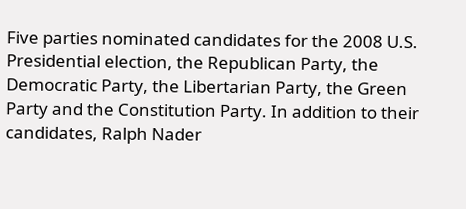Five parties nominated candidates for the 2008 U.S. Presidential election, the Republican Party, the Democratic Party, the Libertarian Party, the Green Party and the Constitution Party. In addition to their candidates, Ralph Nader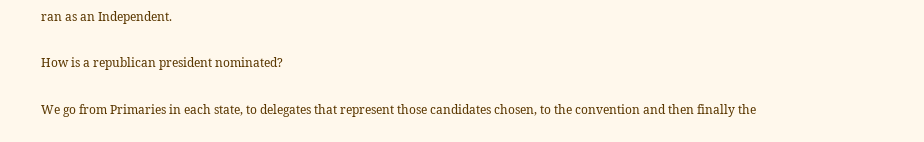ran as an Independent.

How is a republican president nominated?

We go from Primaries in each state, to delegates that represent those candidates chosen, to the convention and then finally the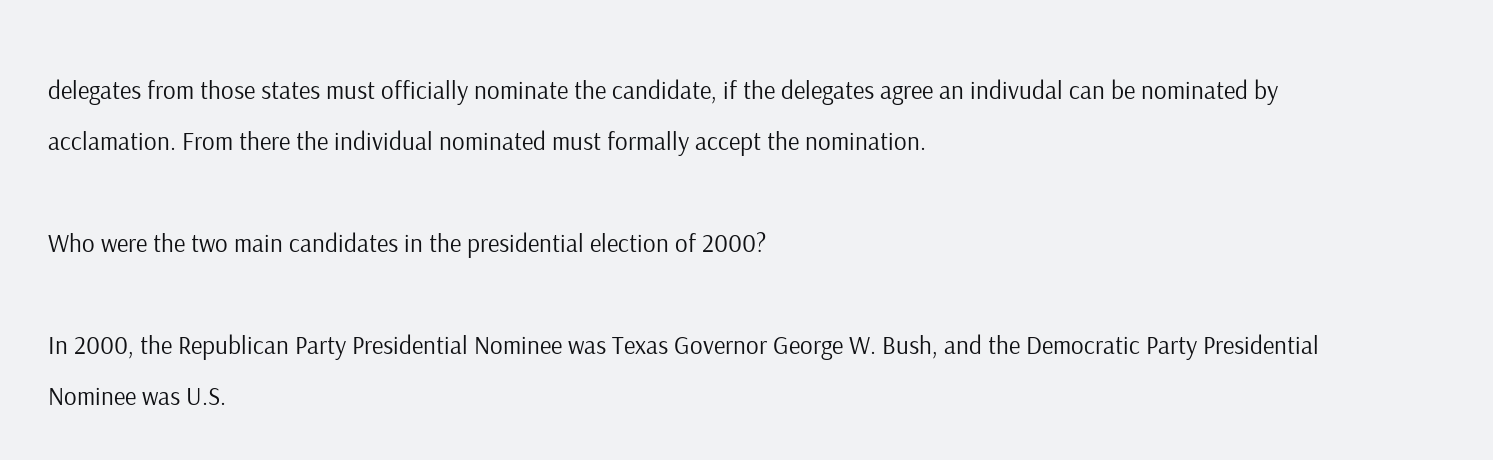delegates from those states must officially nominate the candidate, if the delegates agree an indivudal can be nominated by acclamation. From there the individual nominated must formally accept the nomination.

Who were the two main candidates in the presidential election of 2000?

In 2000, the Republican Party Presidential Nominee was Texas Governor George W. Bush, and the Democratic Party Presidential Nominee was U.S.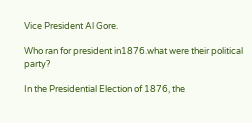Vice President Al Gore.

Who ran for president in1876.what were their political party?

In the Presidential Election of 1876, the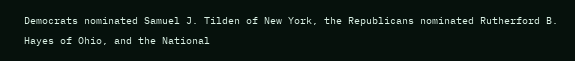Democrats nominated Samuel J. Tilden of New York, the Republicans nominated Rutherford B. Hayes of Ohio, and the National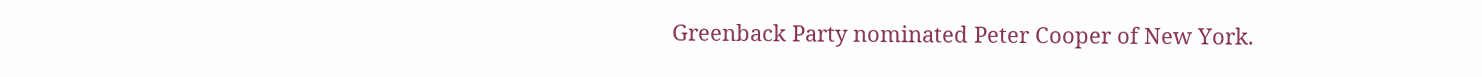Greenback Party nominated Peter Cooper of New York.